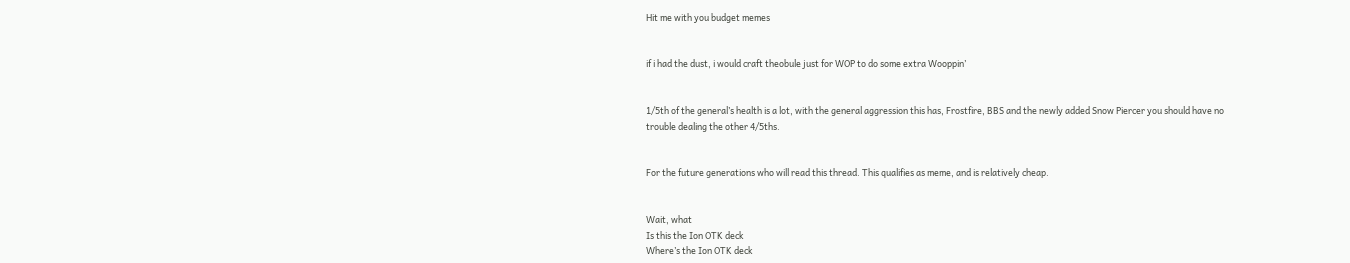Hit me with you budget memes


if i had the dust, i would craft theobule just for WOP to do some extra Wooppin’


1/5th of the general’s health is a lot, with the general aggression this has, Frostfire, BBS and the newly added Snow Piercer you should have no trouble dealing the other 4/5ths.


For the future generations who will read this thread. This qualifies as meme, and is relatively cheap.


Wait, what
Is this the Ion OTK deck
Where’s the Ion OTK deck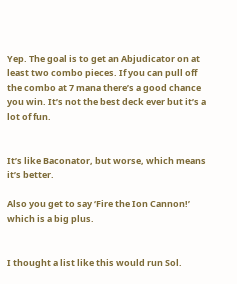Yep. The goal is to get an Abjudicator on at least two combo pieces. If you can pull off the combo at 7 mana there’s a good chance you win. It’s not the best deck ever but it’s a lot of fun.


It’s like Baconator, but worse, which means it’s better.

Also you get to say ‘Fire the Ion Cannon!’ which is a big plus.


I thought a list like this would run Sol.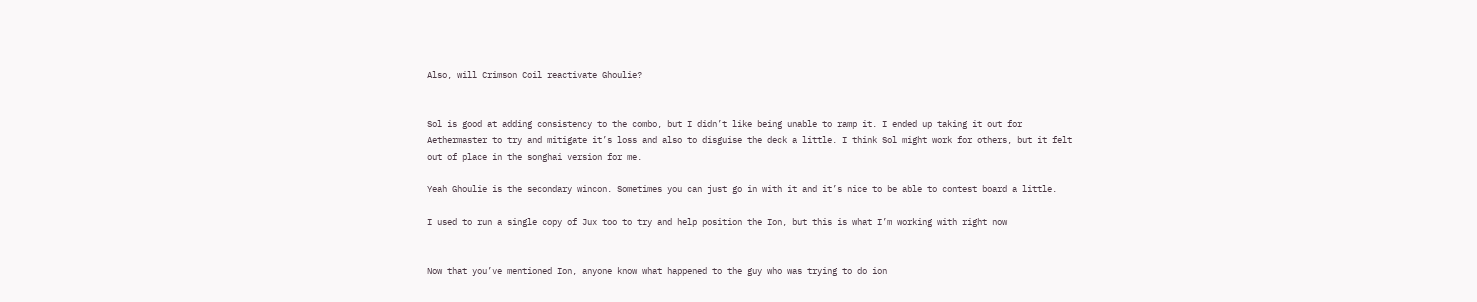Also, will Crimson Coil reactivate Ghoulie?


Sol is good at adding consistency to the combo, but I didn’t like being unable to ramp it. I ended up taking it out for Aethermaster to try and mitigate it’s loss and also to disguise the deck a little. I think Sol might work for others, but it felt out of place in the songhai version for me.

Yeah Ghoulie is the secondary wincon. Sometimes you can just go in with it and it’s nice to be able to contest board a little.

I used to run a single copy of Jux too to try and help position the Ion, but this is what I’m working with right now


Now that you’ve mentioned Ion, anyone know what happened to the guy who was trying to do ion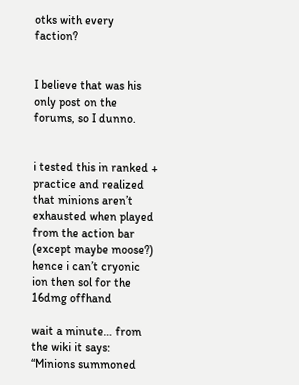otks with every faction?


I believe that was his only post on the forums, so I dunno.


i tested this in ranked + practice and realized that minions aren’t exhausted when played from the action bar (except maybe moose?)
hence i can’t cryonic ion then sol for the 16dmg offhand

wait a minute… from the wiki it says:
“Minions summoned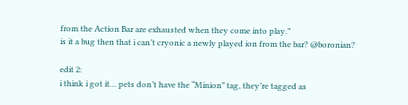from the Action Bar are exhausted when they come into play.”
is it a bug then that i can’t cryonic a newly played ion from the bar? @boronian?

edit 2:
i think i got it… pets don’t have the “Minion” tag, they’re tagged as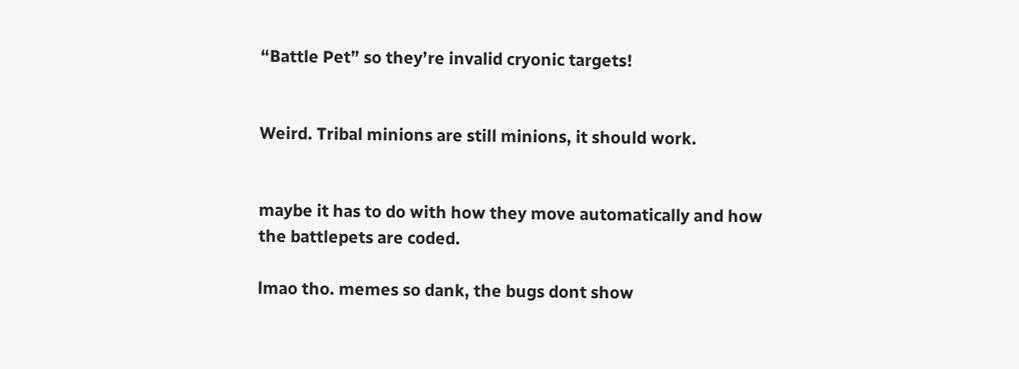“Battle Pet” so they’re invalid cryonic targets!


Weird. Tribal minions are still minions, it should work.


maybe it has to do with how they move automatically and how the battlepets are coded.

lmao tho. memes so dank, the bugs dont show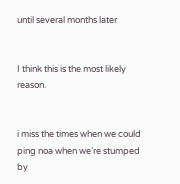until several months later


I think this is the most likely reason.


i miss the times when we could ping noa when we’re stumped by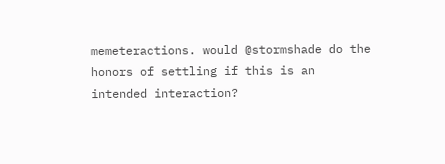memeteractions. would @stormshade do the honors of settling if this is an intended interaction?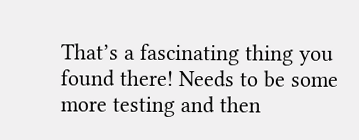That’s a fascinating thing you found there! Needs to be some more testing and then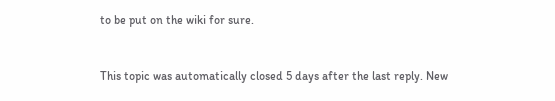to be put on the wiki for sure.


This topic was automatically closed 5 days after the last reply. New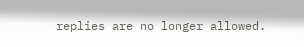replies are no longer allowed.